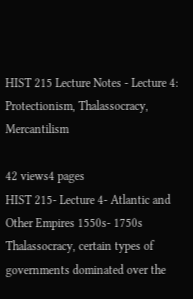HIST 215 Lecture Notes - Lecture 4: Protectionism, Thalassocracy, Mercantilism

42 views4 pages
HIST 215- Lecture 4- Atlantic and Other Empires 1550s- 1750s
Thalassocracy, certain types of governments dominated over the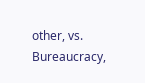other, vs. Bureaucracy,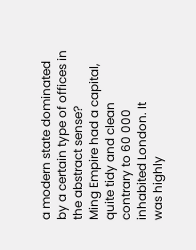a modern state dominated by a certain type of offices in the abstract sense?
Ming Empire had a capital, quite tidy and clean contrary to 60 000 inhabited London. It
was highly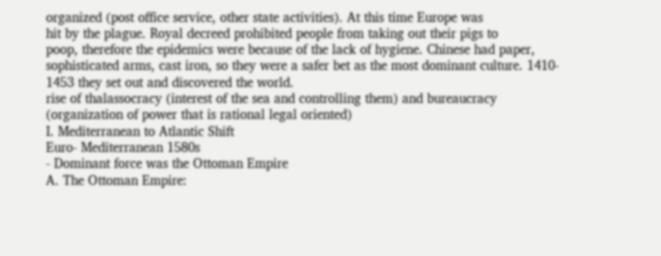organized (post office service, other state activities). At this time Europe was
hit by the plague. Royal decreed prohibited people from taking out their pigs to
poop, therefore the epidemics were because of the lack of hygiene. Chinese had paper,
sophisticated arms, cast iron, so they were a safer bet as the most dominant culture. 1410-
1453 they set out and discovered the world.
rise of thalassocracy (interest of the sea and controlling them) and bureaucracy
(organization of power that is rational legal oriented)
I. Mediterranean to Atlantic Shift
Euro- Mediterranean 1580s
- Dominant force was the Ottoman Empire
A. The Ottoman Empire: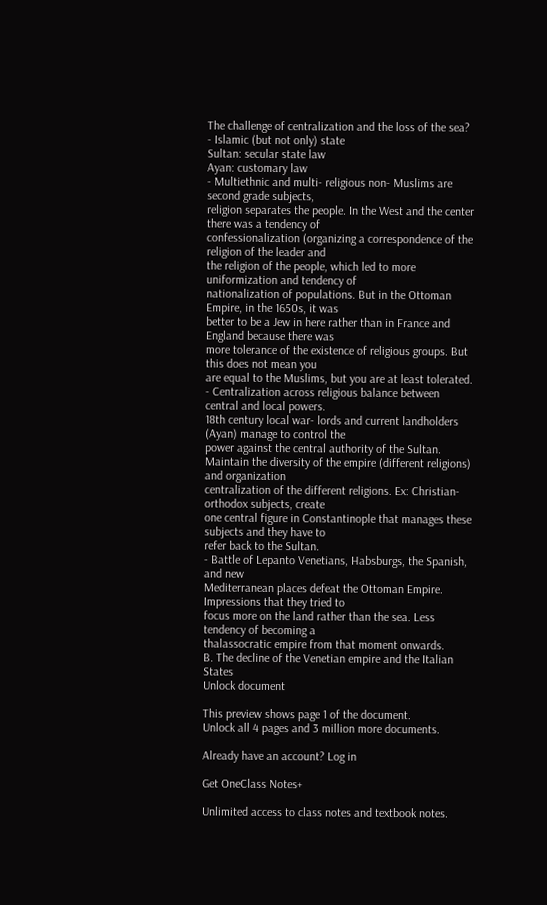The challenge of centralization and the loss of the sea?
- Islamic (but not only) state
Sultan: secular state law
Ayan: customary law
- Multiethnic and multi- religious non- Muslims are second grade subjects,
religion separates the people. In the West and the center there was a tendency of
confessionalization (organizing a correspondence of the religion of the leader and
the religion of the people, which led to more uniformization and tendency of
nationalization of populations. But in the Ottoman Empire, in the 1650s, it was
better to be a Jew in here rather than in France and England because there was
more tolerance of the existence of religious groups. But this does not mean you
are equal to the Muslims, but you are at least tolerated.
- Centralization across religious balance between central and local powers.
18th century local war- lords and current landholders (Ayan) manage to control the
power against the central authority of the Sultan.
Maintain the diversity of the empire (different religions) and organization
centralization of the different religions. Ex: Christian- orthodox subjects, create
one central figure in Constantinople that manages these subjects and they have to
refer back to the Sultan.
- Battle of Lepanto Venetians, Habsburgs, the Spanish, and new
Mediterranean places defeat the Ottoman Empire. Impressions that they tried to
focus more on the land rather than the sea. Less tendency of becoming a
thalassocratic empire from that moment onwards.
B. The decline of the Venetian empire and the Italian States
Unlock document

This preview shows page 1 of the document.
Unlock all 4 pages and 3 million more documents.

Already have an account? Log in

Get OneClass Notes+

Unlimited access to class notes and textbook notes.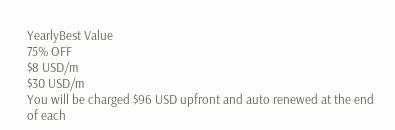YearlyBest Value
75% OFF
$8 USD/m
$30 USD/m
You will be charged $96 USD upfront and auto renewed at the end of each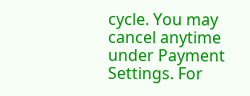cycle. You may cancel anytime under Payment Settings. For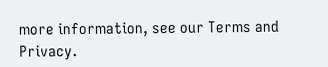more information, see our Terms and Privacy.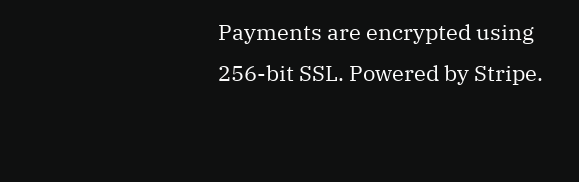Payments are encrypted using 256-bit SSL. Powered by Stripe.